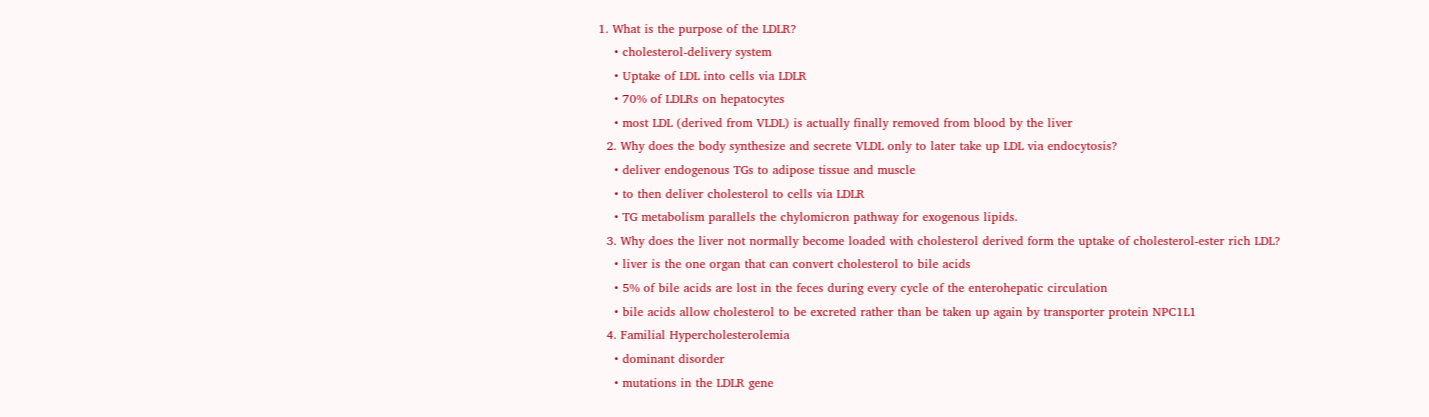1. What is the purpose of the LDLR?
    • cholesterol-delivery system
    • Uptake of LDL into cells via LDLR
    • 70% of LDLRs on hepatocytes
    • most LDL (derived from VLDL) is actually finally removed from blood by the liver
  2. Why does the body synthesize and secrete VLDL only to later take up LDL via endocytosis?
    • deliver endogenous TGs to adipose tissue and muscle
    • to then deliver cholesterol to cells via LDLR
    • TG metabolism parallels the chylomicron pathway for exogenous lipids.
  3. Why does the liver not normally become loaded with cholesterol derived form the uptake of cholesterol-ester rich LDL?
    • liver is the one organ that can convert cholesterol to bile acids
    • 5% of bile acids are lost in the feces during every cycle of the enterohepatic circulation
    • bile acids allow cholesterol to be excreted rather than be taken up again by transporter protein NPC1L1
  4. Familial Hypercholesterolemia
    • dominant disorder
    • mutations in the LDLR gene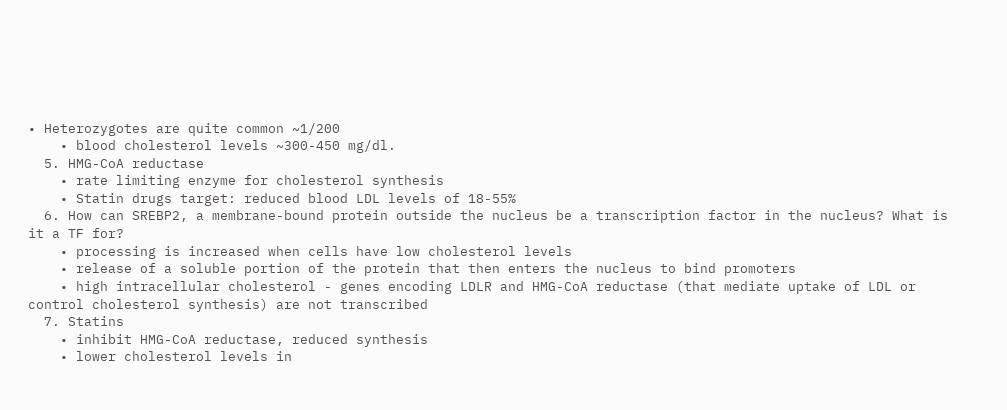• Heterozygotes are quite common ~1/200
    • blood cholesterol levels ~300-450 mg/dl.
  5. HMG-CoA reductase
    • rate limiting enzyme for cholesterol synthesis
    • Statin drugs target: reduced blood LDL levels of 18-55%
  6. How can SREBP2, a membrane-bound protein outside the nucleus be a transcription factor in the nucleus? What is it a TF for?
    • processing is increased when cells have low cholesterol levels
    • release of a soluble portion of the protein that then enters the nucleus to bind promoters
    • high intracellular cholesterol - genes encoding LDLR and HMG-CoA reductase (that mediate uptake of LDL or control cholesterol synthesis) are not transcribed
  7. Statins
    • inhibit HMG-CoA reductase, reduced synthesis
    • lower cholesterol levels in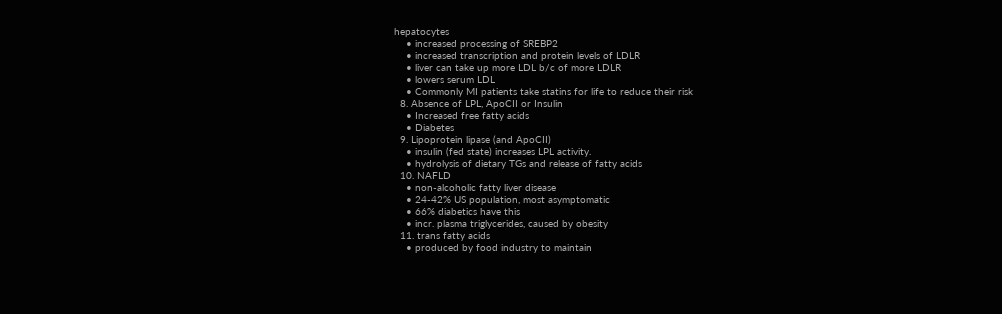hepatocytes
    • increased processing of SREBP2
    • increased transcription and protein levels of LDLR
    • liver can take up more LDL b/c of more LDLR
    • lowers serum LDL
    • Commonly MI patients take statins for life to reduce their risk
  8. Absence of LPL, ApoCII or Insulin
    • Increased free fatty acids
    • Diabetes
  9. Lipoprotein lipase (and ApoCII)
    • insulin (fed state) increases LPL activity.
    • hydrolysis of dietary TGs and release of fatty acids
  10. NAFLD
    • non-alcoholic fatty liver disease
    • 24-42% US population, most asymptomatic
    • 66% diabetics have this
    • incr. plasma triglycerides, caused by obesity
  11. trans fatty acids
    • produced by food industry to maintain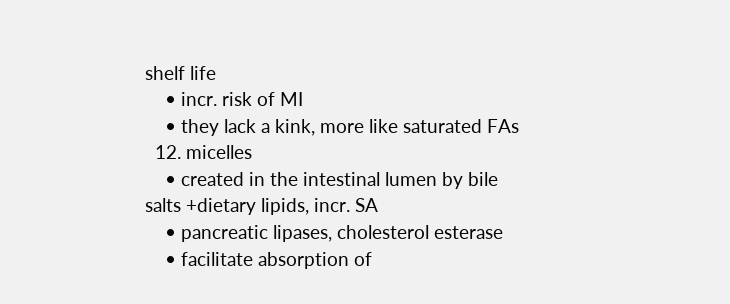shelf life
    • incr. risk of MI
    • they lack a kink, more like saturated FAs
  12. micelles
    • created in the intestinal lumen by bile salts +dietary lipids, incr. SA
    • pancreatic lipases, cholesterol esterase
    • facilitate absorption of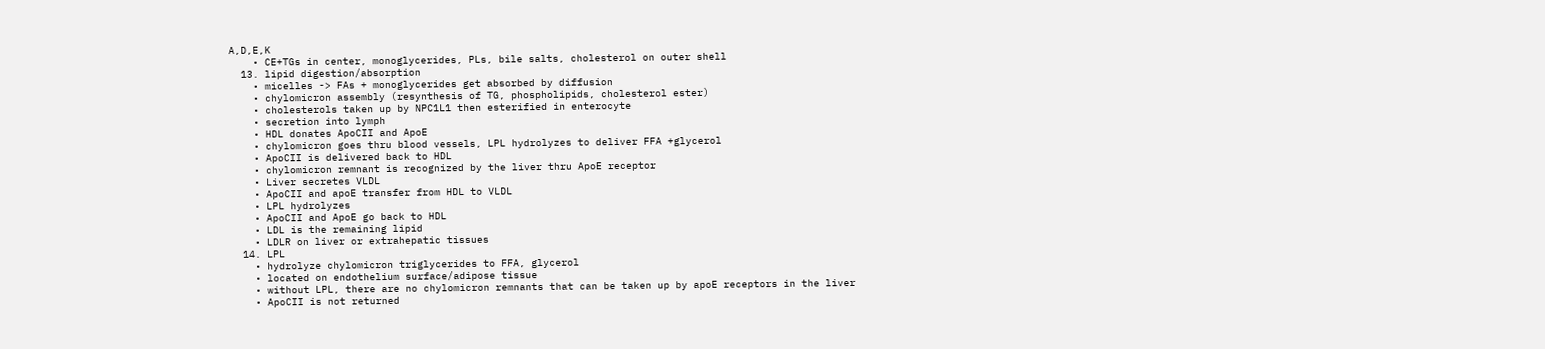A,D,E,K
    • CE+TGs in center, monoglycerides, PLs, bile salts, cholesterol on outer shell
  13. lipid digestion/absorption
    • micelles -> FAs + monoglycerides get absorbed by diffusion
    • chylomicron assembly (resynthesis of TG, phospholipids, cholesterol ester)
    • cholesterols taken up by NPC1L1 then esterified in enterocyte
    • secretion into lymph
    • HDL donates ApoCII and ApoE
    • chylomicron goes thru blood vessels, LPL hydrolyzes to deliver FFA +glycerol
    • ApoCII is delivered back to HDL
    • chylomicron remnant is recognized by the liver thru ApoE receptor
    • Liver secretes VLDL
    • ApoCII and apoE transfer from HDL to VLDL
    • LPL hydrolyzes
    • ApoCII and ApoE go back to HDL
    • LDL is the remaining lipid
    • LDLR on liver or extrahepatic tissues
  14. LPL
    • hydrolyze chylomicron triglycerides to FFA, glycerol
    • located on endothelium surface/adipose tissue
    • without LPL, there are no chylomicron remnants that can be taken up by apoE receptors in the liver
    • ApoCII is not returned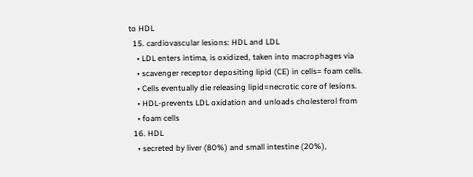to HDL
  15. cardiovascular lesions: HDL and LDL
    • LDL enters intima, is oxidized, taken into macrophages via
    • scavenger receptor depositing lipid (CE) in cells= foam cells.
    • Cells eventually die releasing lipid=necrotic core of lesions.
    • HDL-prevents LDL oxidation and unloads cholesterol from
    • foam cells
  16. HDL
    • secreted by liver (80%) and small intestine (20%),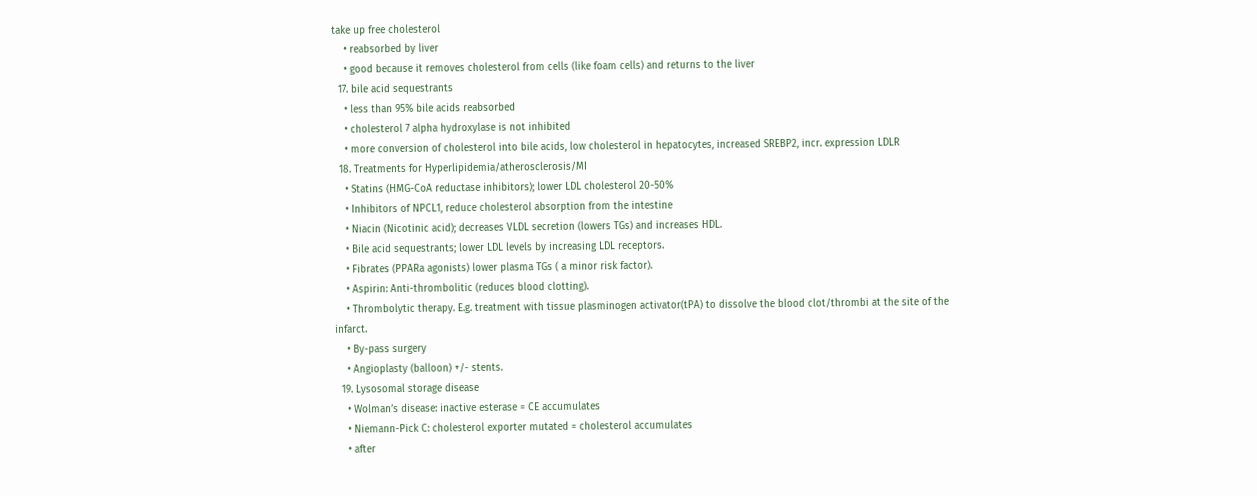take up free cholesterol
    • reabsorbed by liver
    • good because it removes cholesterol from cells (like foam cells) and returns to the liver
  17. bile acid sequestrants
    • less than 95% bile acids reabsorbed
    • cholesterol 7 alpha hydroxylase is not inhibited
    • more conversion of cholesterol into bile acids, low cholesterol in hepatocytes, increased SREBP2, incr. expression LDLR
  18. Treatments for Hyperlipidemia/atherosclerosis/MI
    • Statins (HMG-CoA reductase inhibitors); lower LDL cholesterol 20-50%
    • Inhibitors of NPCL1, reduce cholesterol absorption from the intestine
    • Niacin (Nicotinic acid); decreases VLDL secretion (lowers TGs) and increases HDL.
    • Bile acid sequestrants; lower LDL levels by increasing LDL receptors.
    • Fibrates (PPARa agonists) lower plasma TGs ( a minor risk factor).
    • Aspirin: Anti-thrombolitic (reduces blood clotting).
    • Thrombolytic therapy. E.g. treatment with tissue plasminogen activator(tPA) to dissolve the blood clot/thrombi at the site of the infarct.
    • By-pass surgery
    • Angioplasty (balloon) +/- stents.
  19. Lysosomal storage disease
    • Wolman’s disease: inactive esterase = CE accumulates
    • Niemann-Pick C: cholesterol exporter mutated = cholesterol accumulates
    • after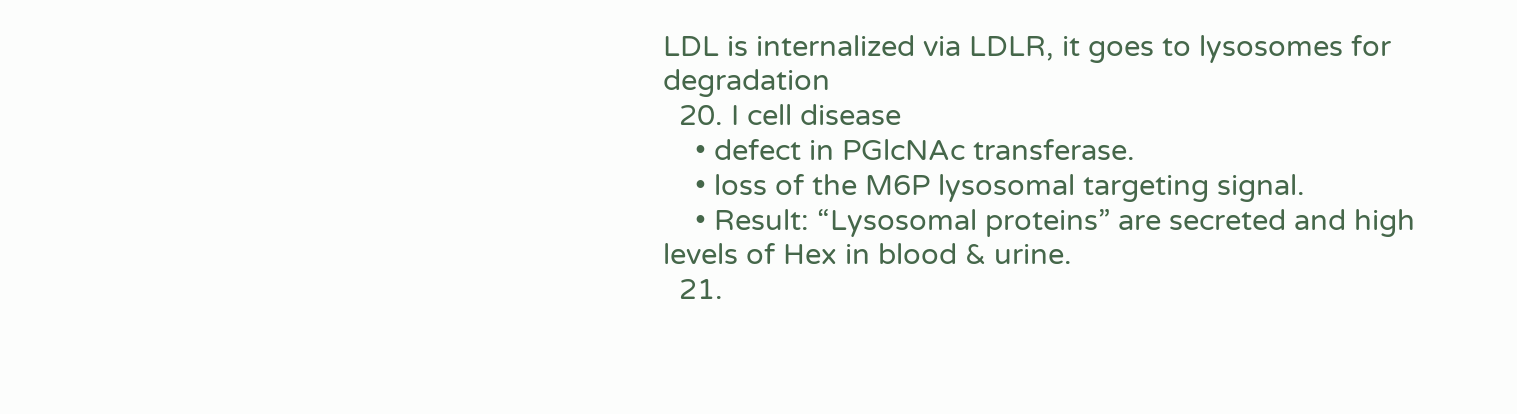LDL is internalized via LDLR, it goes to lysosomes for degradation
  20. I cell disease
    • defect in PGlcNAc transferase.
    • loss of the M6P lysosomal targeting signal.
    • Result: “Lysosomal proteins” are secreted and high levels of Hex in blood & urine.
  21.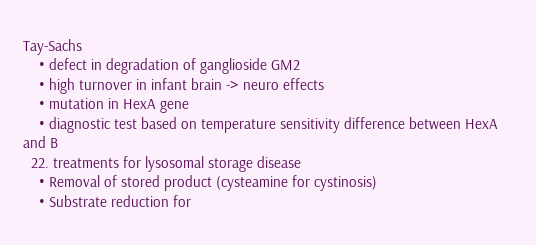Tay-Sachs
    • defect in degradation of ganglioside GM2
    • high turnover in infant brain -> neuro effects
    • mutation in HexA gene
    • diagnostic test based on temperature sensitivity difference between HexA and B
  22. treatments for lysosomal storage disease
    • Removal of stored product (cysteamine for cystinosis)
    • Substrate reduction for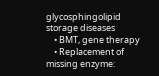glycosphingolipid storage diseases
    • BMT, gene therapy
    • Replacement of missing enzyme: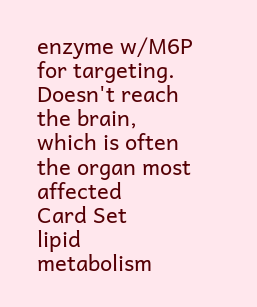enzyme w/M6P for targeting. Doesn't reach the brain, which is often the organ most affected
Card Set
lipid metabolism